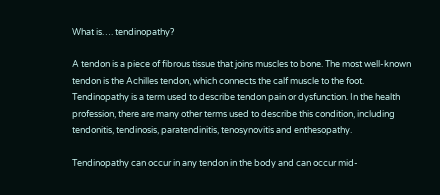What is…. tendinopathy?

A tendon is a piece of fibrous tissue that joins muscles to bone. The most well-known tendon is the Achilles tendon, which connects the calf muscle to the foot. Tendinopathy is a term used to describe tendon pain or dysfunction. In the health profession, there are many other terms used to describe this condition, including tendonitis, tendinosis, paratendinitis, tenosynovitis and enthesopathy.

Tendinopathy can occur in any tendon in the body and can occur mid-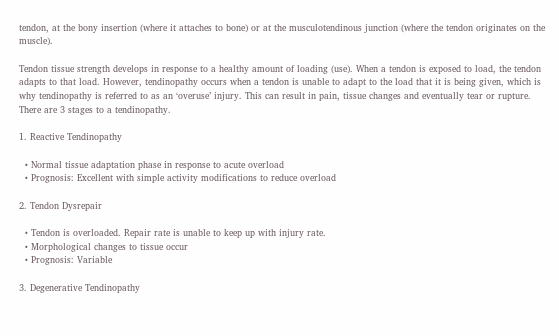tendon, at the bony insertion (where it attaches to bone) or at the musculotendinous junction (where the tendon originates on the muscle).

Tendon tissue strength develops in response to a healthy amount of loading (use). When a tendon is exposed to load, the tendon adapts to that load. However, tendinopathy occurs when a tendon is unable to adapt to the load that it is being given, which is why tendinopathy is referred to as an ‘overuse’ injury. This can result in pain, tissue changes and eventually tear or rupture. There are 3 stages to a tendinopathy.

1. Reactive Tendinopathy

  • Normal tissue adaptation phase in response to acute overload
  • Prognosis: Excellent with simple activity modifications to reduce overload

2. Tendon Dysrepair

  • Tendon is overloaded. Repair rate is unable to keep up with injury rate.
  • Morphological changes to tissue occur
  • Prognosis: Variable

3. Degenerative Tendinopathy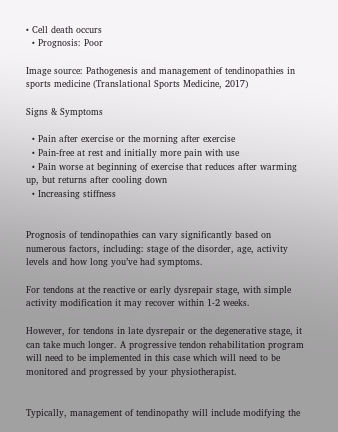• Cell death occurs
  • Prognosis: Poor

Image source: Pathogenesis and management of tendinopathies in sports medicine (Translational Sports Medicine, 2017)

Signs & Symptoms

  • Pain after exercise or the morning after exercise
  • Pain-free at rest and initially more pain with use
  • Pain worse at beginning of exercise that reduces after warming up, but returns after cooling down
  • Increasing stiffness


Prognosis of tendinopathies can vary significantly based on numerous factors, including: stage of the disorder, age, activity levels and how long you’ve had symptoms.

For tendons at the reactive or early dysrepair stage, with simple activity modification it may recover within 1-2 weeks.

However, for tendons in late dysrepair or the degenerative stage, it can take much longer. A progressive tendon rehabilitation program will need to be implemented in this case which will need to be monitored and progressed by your physiotherapist.


Typically, management of tendinopathy will include modifying the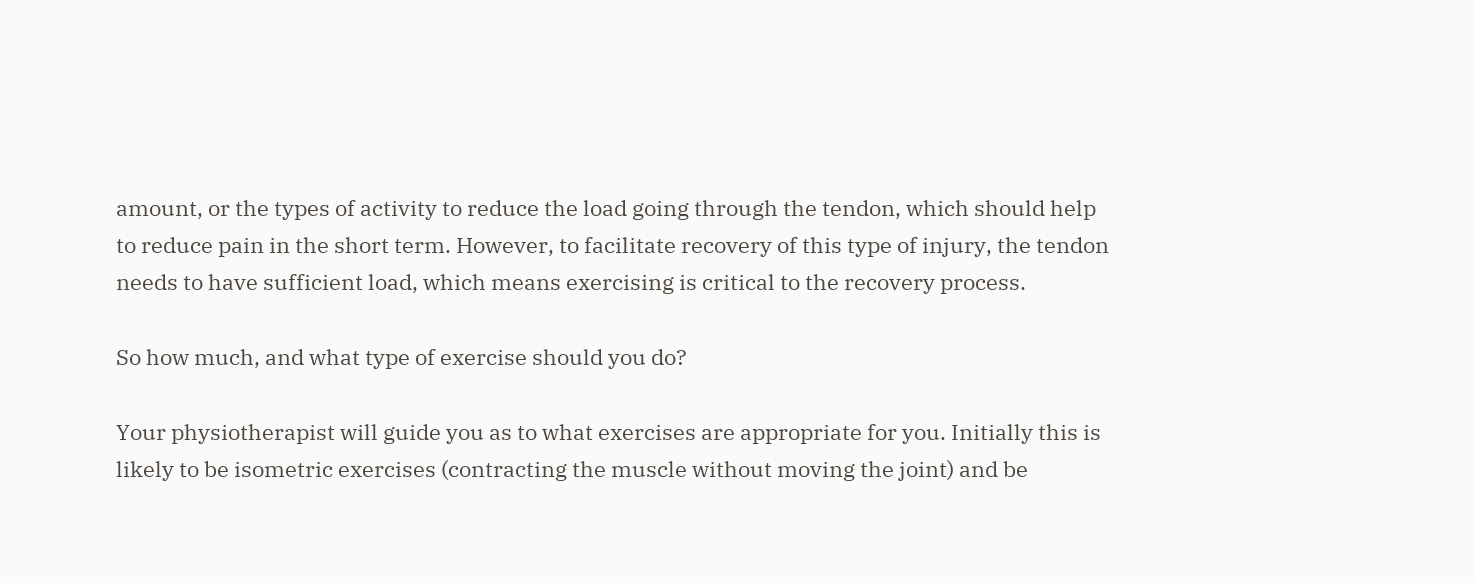amount, or the types of activity to reduce the load going through the tendon, which should help to reduce pain in the short term. However, to facilitate recovery of this type of injury, the tendon needs to have sufficient load, which means exercising is critical to the recovery process.

So how much, and what type of exercise should you do?

Your physiotherapist will guide you as to what exercises are appropriate for you. Initially this is likely to be isometric exercises (contracting the muscle without moving the joint) and be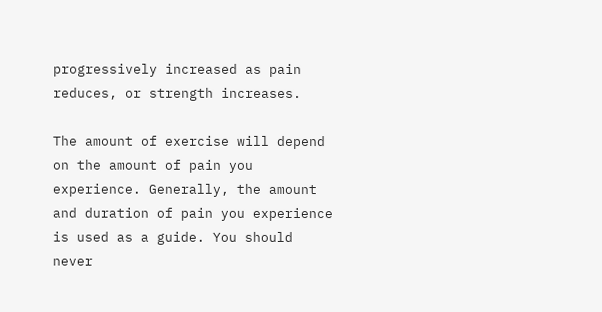progressively increased as pain reduces, or strength increases.

The amount of exercise will depend on the amount of pain you experience. Generally, the amount and duration of pain you experience is used as a guide. You should never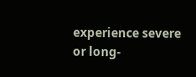experience severe or long-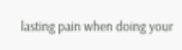lasting pain when doing your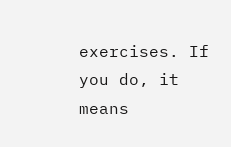exercises. If you do, it means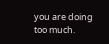you are doing too much.